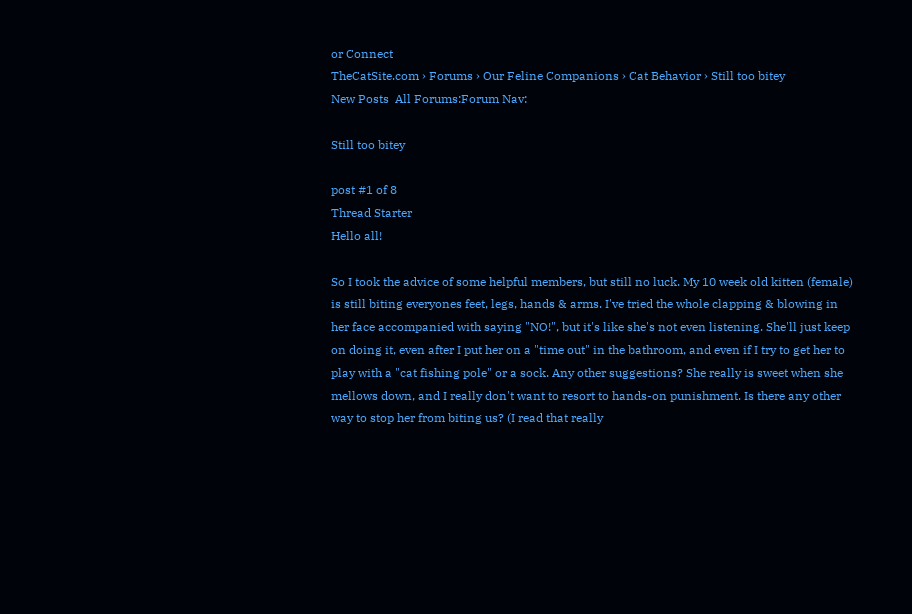or Connect
TheCatSite.com › Forums › Our Feline Companions › Cat Behavior › Still too bitey
New Posts  All Forums:Forum Nav:

Still too bitey

post #1 of 8
Thread Starter
Hello all!

So I took the advice of some helpful members, but still no luck. My 10 week old kitten (female) is still biting everyones feet, legs, hands & arms. I've tried the whole clapping & blowing in her face accompanied with saying "NO!", but it's like she's not even listening. She'll just keep on doing it, even after I put her on a "time out" in the bathroom, and even if I try to get her to play with a "cat fishing pole" or a sock. Any other suggestions? She really is sweet when she mellows down, and I really don't want to resort to hands-on punishment. Is there any other way to stop her from biting us? (I read that really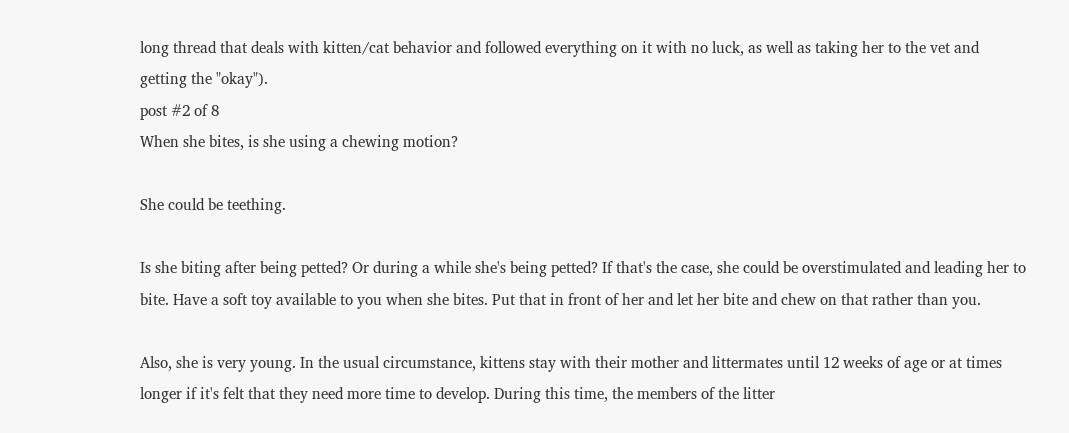long thread that deals with kitten/cat behavior and followed everything on it with no luck, as well as taking her to the vet and getting the "okay").
post #2 of 8
When she bites, is she using a chewing motion?

She could be teething.

Is she biting after being petted? Or during a while she's being petted? If that's the case, she could be overstimulated and leading her to bite. Have a soft toy available to you when she bites. Put that in front of her and let her bite and chew on that rather than you.

Also, she is very young. In the usual circumstance, kittens stay with their mother and littermates until 12 weeks of age or at times longer if it's felt that they need more time to develop. During this time, the members of the litter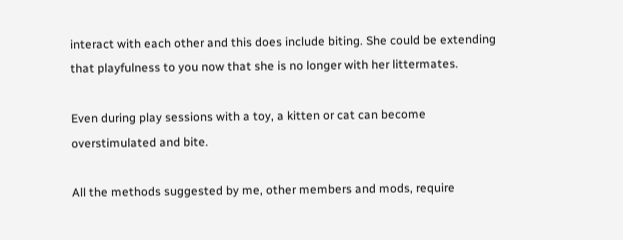interact with each other and this does include biting. She could be extending that playfulness to you now that she is no longer with her littermates.

Even during play sessions with a toy, a kitten or cat can become overstimulated and bite.

All the methods suggested by me, other members and mods, require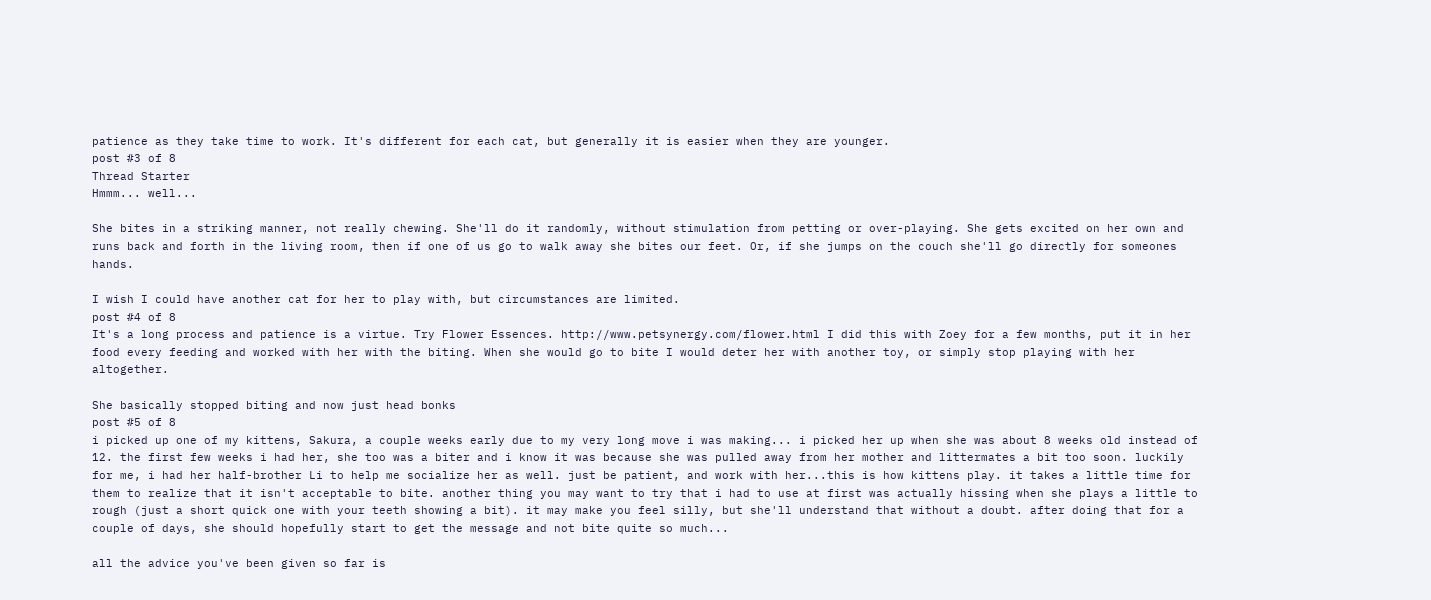patience as they take time to work. It's different for each cat, but generally it is easier when they are younger.
post #3 of 8
Thread Starter
Hmmm... well...

She bites in a striking manner, not really chewing. She'll do it randomly, without stimulation from petting or over-playing. She gets excited on her own and runs back and forth in the living room, then if one of us go to walk away she bites our feet. Or, if she jumps on the couch she'll go directly for someones hands.

I wish I could have another cat for her to play with, but circumstances are limited.
post #4 of 8
It's a long process and patience is a virtue. Try Flower Essences. http://www.petsynergy.com/flower.html I did this with Zoey for a few months, put it in her food every feeding and worked with her with the biting. When she would go to bite I would deter her with another toy, or simply stop playing with her altogether.

She basically stopped biting and now just head bonks
post #5 of 8
i picked up one of my kittens, Sakura, a couple weeks early due to my very long move i was making... i picked her up when she was about 8 weeks old instead of 12. the first few weeks i had her, she too was a biter and i know it was because she was pulled away from her mother and littermates a bit too soon. luckily for me, i had her half-brother Li to help me socialize her as well. just be patient, and work with her...this is how kittens play. it takes a little time for them to realize that it isn't acceptable to bite. another thing you may want to try that i had to use at first was actually hissing when she plays a little to rough (just a short quick one with your teeth showing a bit). it may make you feel silly, but she'll understand that without a doubt. after doing that for a couple of days, she should hopefully start to get the message and not bite quite so much...

all the advice you've been given so far is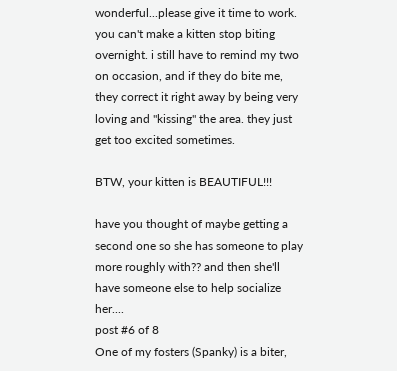wonderful...please give it time to work. you can't make a kitten stop biting overnight. i still have to remind my two on occasion, and if they do bite me, they correct it right away by being very loving and "kissing" the area. they just get too excited sometimes.

BTW, your kitten is BEAUTIFUL!!!

have you thought of maybe getting a second one so she has someone to play more roughly with?? and then she'll have someone else to help socialize her....
post #6 of 8
One of my fosters (Spanky) is a biter,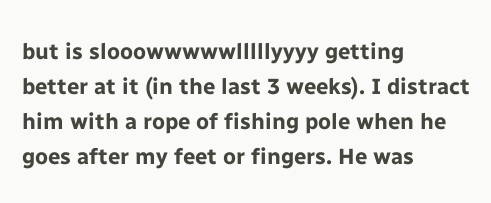but is slooowwwwwlllllyyyy getting better at it (in the last 3 weeks). I distract him with a rope of fishing pole when he goes after my feet or fingers. He was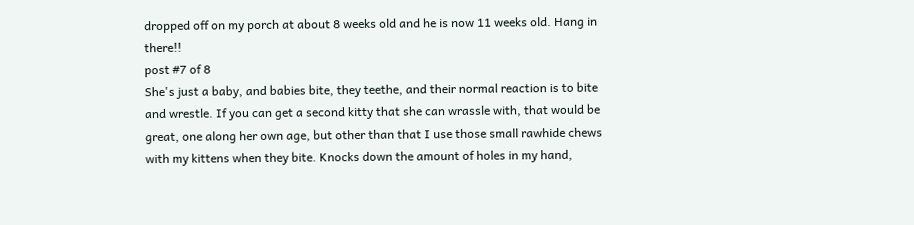dropped off on my porch at about 8 weeks old and he is now 11 weeks old. Hang in there!!
post #7 of 8
She's just a baby, and babies bite, they teethe, and their normal reaction is to bite and wrestle. If you can get a second kitty that she can wrassle with, that would be great, one along her own age, but other than that I use those small rawhide chews with my kittens when they bite. Knocks down the amount of holes in my hand,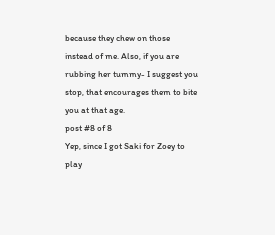because they chew on those instead of me. Also, if you are rubbing her tummy- I suggest you stop, that encourages them to bite you at that age.
post #8 of 8
Yep, since I got Saki for Zoey to play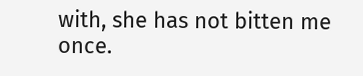with, she has not bitten me once.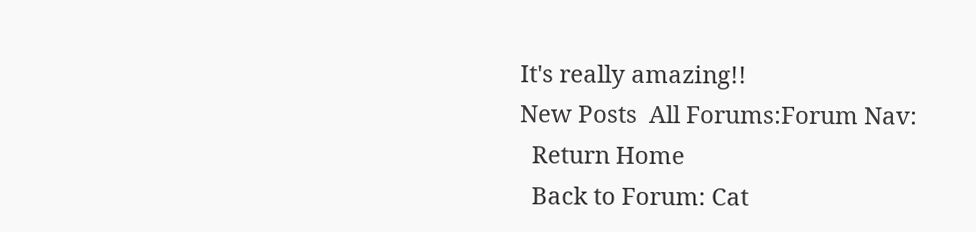It's really amazing!!
New Posts  All Forums:Forum Nav:
  Return Home
  Back to Forum: Cat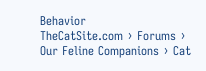Behavior
TheCatSite.com › Forums › Our Feline Companions › Cat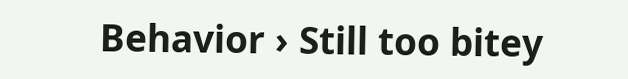Behavior › Still too bitey